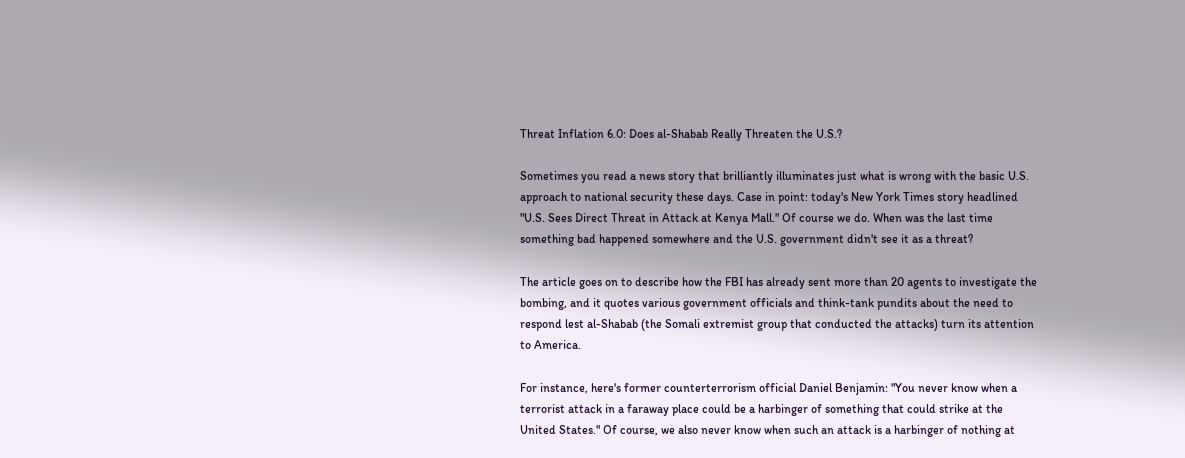Threat Inflation 6.0: Does al-Shabab Really Threaten the U.S.?

Sometimes you read a news story that brilliantly illuminates just what is wrong with the basic U.S. approach to national security these days. Case in point: today's New York Times story headlined "U.S. Sees Direct Threat in Attack at Kenya Mall." Of course we do. When was the last time something bad happened somewhere and the U.S. government didn't see it as a threat?

The article goes on to describe how the FBI has already sent more than 20 agents to investigate the bombing, and it quotes various government officials and think-tank pundits about the need to respond lest al-Shabab (the Somali extremist group that conducted the attacks) turn its attention to America.

For instance, here's former counterterrorism official Daniel Benjamin: "You never know when a terrorist attack in a faraway place could be a harbinger of something that could strike at the United States." Of course, we also never know when such an attack is a harbinger of nothing at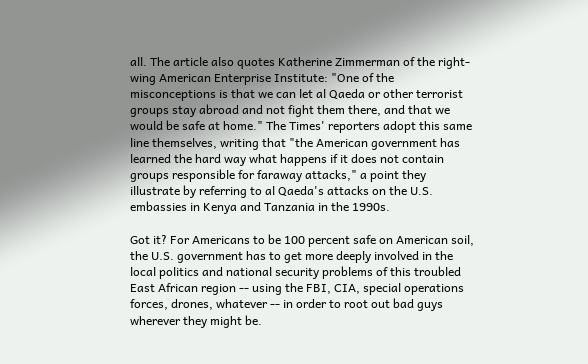all. The article also quotes Katherine Zimmerman of the right-wing American Enterprise Institute: "One of the misconceptions is that we can let al Qaeda or other terrorist groups stay abroad and not fight them there, and that we would be safe at home." The Times' reporters adopt this same line themselves, writing that "the American government has learned the hard way what happens if it does not contain groups responsible for faraway attacks," a point they illustrate by referring to al Qaeda's attacks on the U.S. embassies in Kenya and Tanzania in the 1990s.

Got it? For Americans to be 100 percent safe on American soil, the U.S. government has to get more deeply involved in the local politics and national security problems of this troubled East African region -- using the FBI, CIA, special operations forces, drones, whatever -- in order to root out bad guys wherever they might be.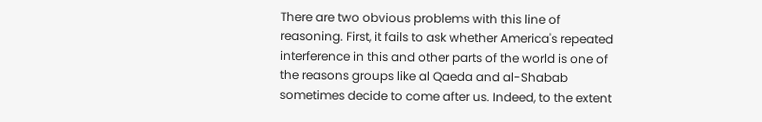There are two obvious problems with this line of reasoning. First, it fails to ask whether America's repeated interference in this and other parts of the world is one of the reasons groups like al Qaeda and al-Shabab sometimes decide to come after us. Indeed, to the extent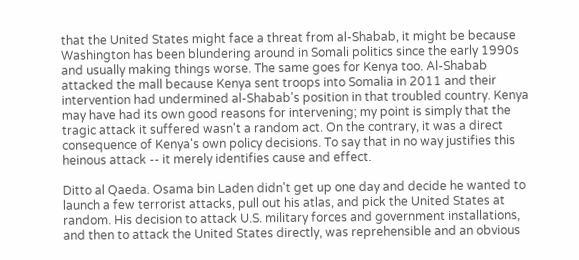that the United States might face a threat from al-Shabab, it might be because Washington has been blundering around in Somali politics since the early 1990s and usually making things worse. The same goes for Kenya too. Al-Shabab attacked the mall because Kenya sent troops into Somalia in 2011 and their intervention had undermined al-Shabab's position in that troubled country. Kenya may have had its own good reasons for intervening; my point is simply that the tragic attack it suffered wasn't a random act. On the contrary, it was a direct consequence of Kenya's own policy decisions. To say that in no way justifies this heinous attack -- it merely identifies cause and effect.

Ditto al Qaeda. Osama bin Laden didn't get up one day and decide he wanted to launch a few terrorist attacks, pull out his atlas, and pick the United States at random. His decision to attack U.S. military forces and government installations, and then to attack the United States directly, was reprehensible and an obvious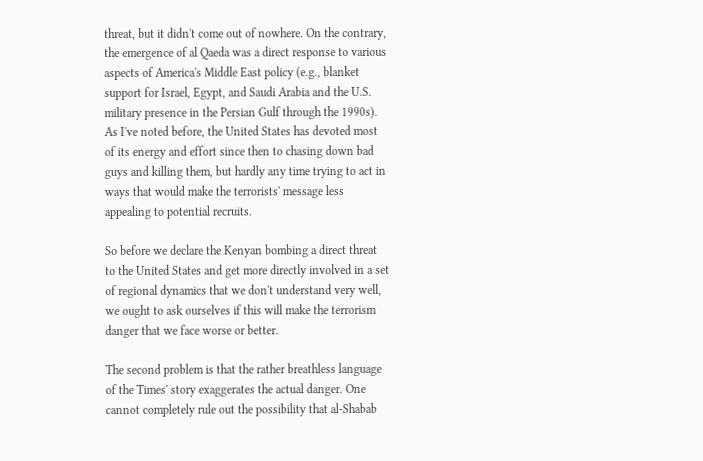threat, but it didn't come out of nowhere. On the contrary, the emergence of al Qaeda was a direct response to various aspects of America's Middle East policy (e.g., blanket support for Israel, Egypt, and Saudi Arabia and the U.S. military presence in the Persian Gulf through the 1990s). As I've noted before, the United States has devoted most of its energy and effort since then to chasing down bad guys and killing them, but hardly any time trying to act in ways that would make the terrorists' message less appealing to potential recruits.

So before we declare the Kenyan bombing a direct threat to the United States and get more directly involved in a set of regional dynamics that we don't understand very well, we ought to ask ourselves if this will make the terrorism danger that we face worse or better.

The second problem is that the rather breathless language of the Times' story exaggerates the actual danger. One cannot completely rule out the possibility that al-Shabab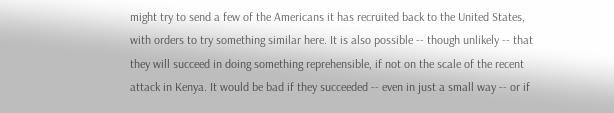might try to send a few of the Americans it has recruited back to the United States, with orders to try something similar here. It is also possible -- though unlikely -- that they will succeed in doing something reprehensible, if not on the scale of the recent attack in Kenya. It would be bad if they succeeded -- even in just a small way -- or if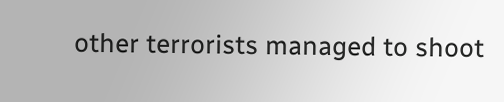other terrorists managed to shoot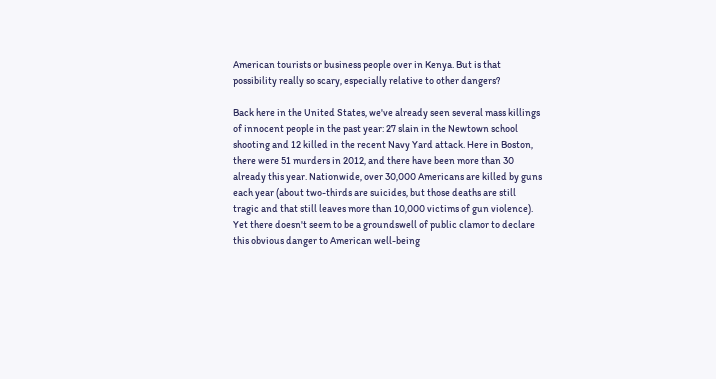American tourists or business people over in Kenya. But is that possibility really so scary, especially relative to other dangers?

Back here in the United States, we've already seen several mass killings of innocent people in the past year: 27 slain in the Newtown school shooting and 12 killed in the recent Navy Yard attack. Here in Boston, there were 51 murders in 2012, and there have been more than 30 already this year. Nationwide, over 30,000 Americans are killed by guns each year (about two-thirds are suicides, but those deaths are still tragic and that still leaves more than 10,000 victims of gun violence). Yet there doesn't seem to be a groundswell of public clamor to declare this obvious danger to American well-being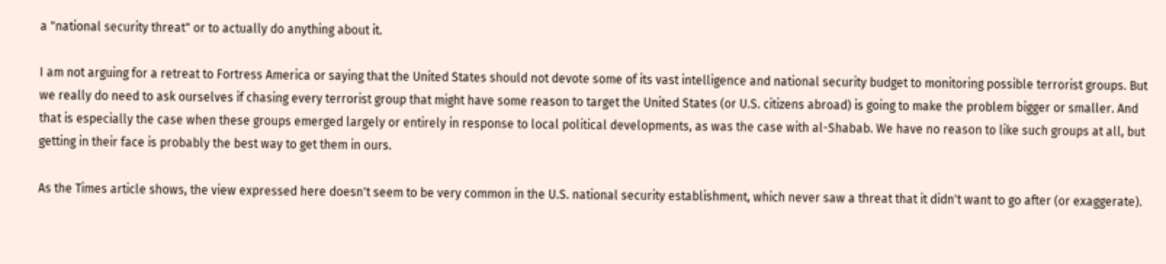a "national security threat" or to actually do anything about it.

I am not arguing for a retreat to Fortress America or saying that the United States should not devote some of its vast intelligence and national security budget to monitoring possible terrorist groups. But we really do need to ask ourselves if chasing every terrorist group that might have some reason to target the United States (or U.S. citizens abroad) is going to make the problem bigger or smaller. And that is especially the case when these groups emerged largely or entirely in response to local political developments, as was the case with al-Shabab. We have no reason to like such groups at all, but getting in their face is probably the best way to get them in ours.

As the Times article shows, the view expressed here doesn't seem to be very common in the U.S. national security establishment, which never saw a threat that it didn't want to go after (or exaggerate).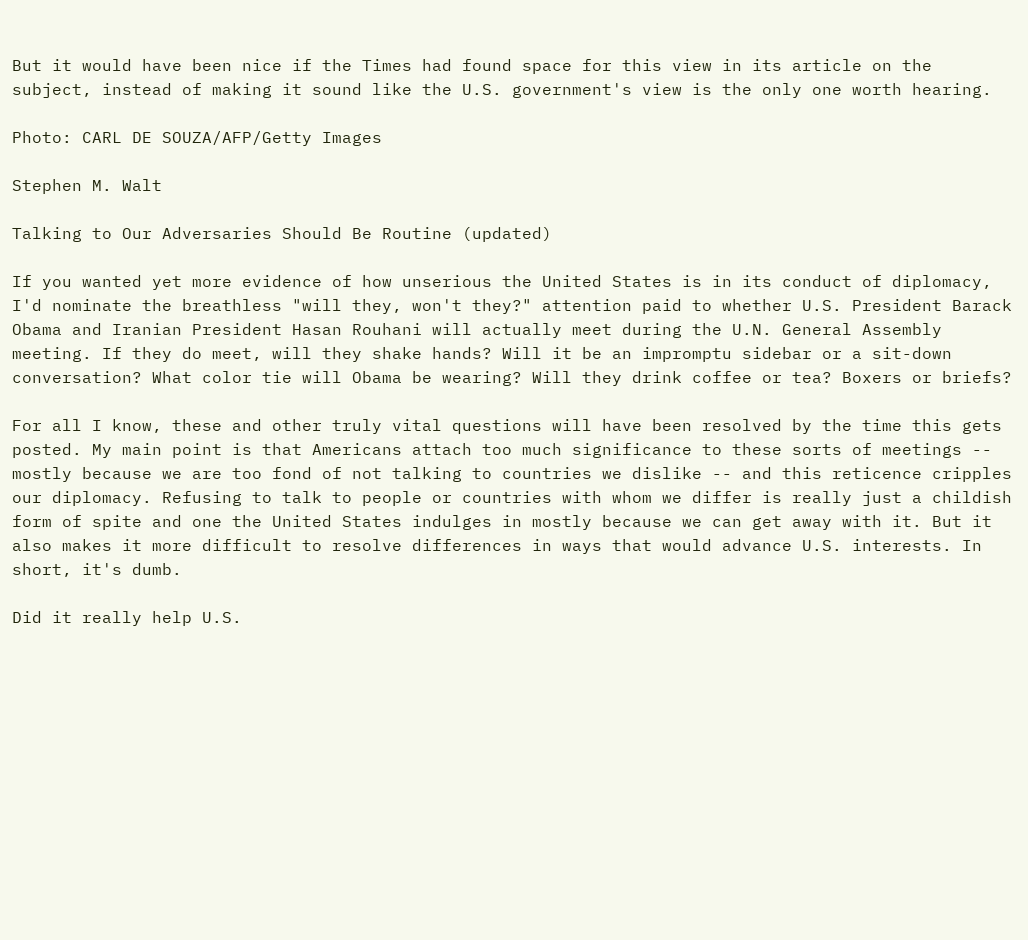But it would have been nice if the Times had found space for this view in its article on the subject, instead of making it sound like the U.S. government's view is the only one worth hearing.

Photo: CARL DE SOUZA/AFP/Getty Images

Stephen M. Walt

Talking to Our Adversaries Should Be Routine (updated)

If you wanted yet more evidence of how unserious the United States is in its conduct of diplomacy, I'd nominate the breathless "will they, won't they?" attention paid to whether U.S. President Barack Obama and Iranian President Hasan Rouhani will actually meet during the U.N. General Assembly meeting. If they do meet, will they shake hands? Will it be an impromptu sidebar or a sit-down conversation? What color tie will Obama be wearing? Will they drink coffee or tea? Boxers or briefs?

For all I know, these and other truly vital questions will have been resolved by the time this gets posted. My main point is that Americans attach too much significance to these sorts of meetings -- mostly because we are too fond of not talking to countries we dislike -- and this reticence cripples our diplomacy. Refusing to talk to people or countries with whom we differ is really just a childish form of spite and one the United States indulges in mostly because we can get away with it. But it also makes it more difficult to resolve differences in ways that would advance U.S. interests. In short, it's dumb.

Did it really help U.S.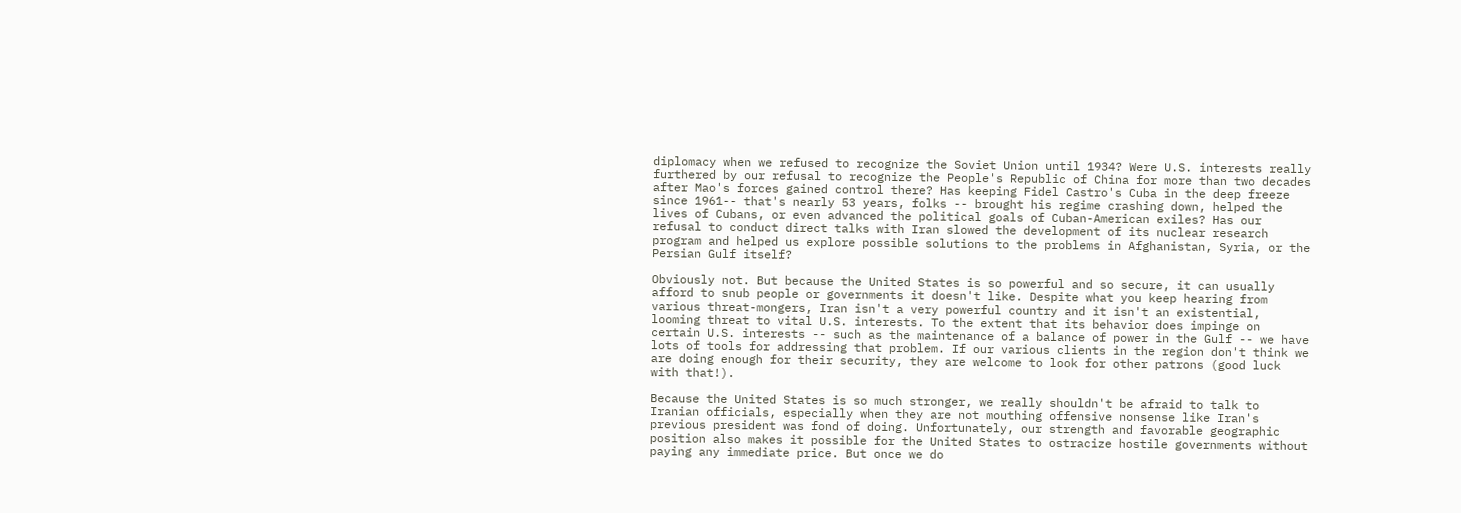diplomacy when we refused to recognize the Soviet Union until 1934? Were U.S. interests really furthered by our refusal to recognize the People's Republic of China for more than two decades after Mao's forces gained control there? Has keeping Fidel Castro's Cuba in the deep freeze since 1961-- that's nearly 53 years, folks -- brought his regime crashing down, helped the lives of Cubans, or even advanced the political goals of Cuban-American exiles? Has our refusal to conduct direct talks with Iran slowed the development of its nuclear research program and helped us explore possible solutions to the problems in Afghanistan, Syria, or the Persian Gulf itself?

Obviously not. But because the United States is so powerful and so secure, it can usually afford to snub people or governments it doesn't like. Despite what you keep hearing from various threat-mongers, Iran isn't a very powerful country and it isn't an existential, looming threat to vital U.S. interests. To the extent that its behavior does impinge on certain U.S. interests -- such as the maintenance of a balance of power in the Gulf -- we have lots of tools for addressing that problem. If our various clients in the region don't think we are doing enough for their security, they are welcome to look for other patrons (good luck with that!).

Because the United States is so much stronger, we really shouldn't be afraid to talk to Iranian officials, especially when they are not mouthing offensive nonsense like Iran's previous president was fond of doing. Unfortunately, our strength and favorable geographic position also makes it possible for the United States to ostracize hostile governments without paying any immediate price. But once we do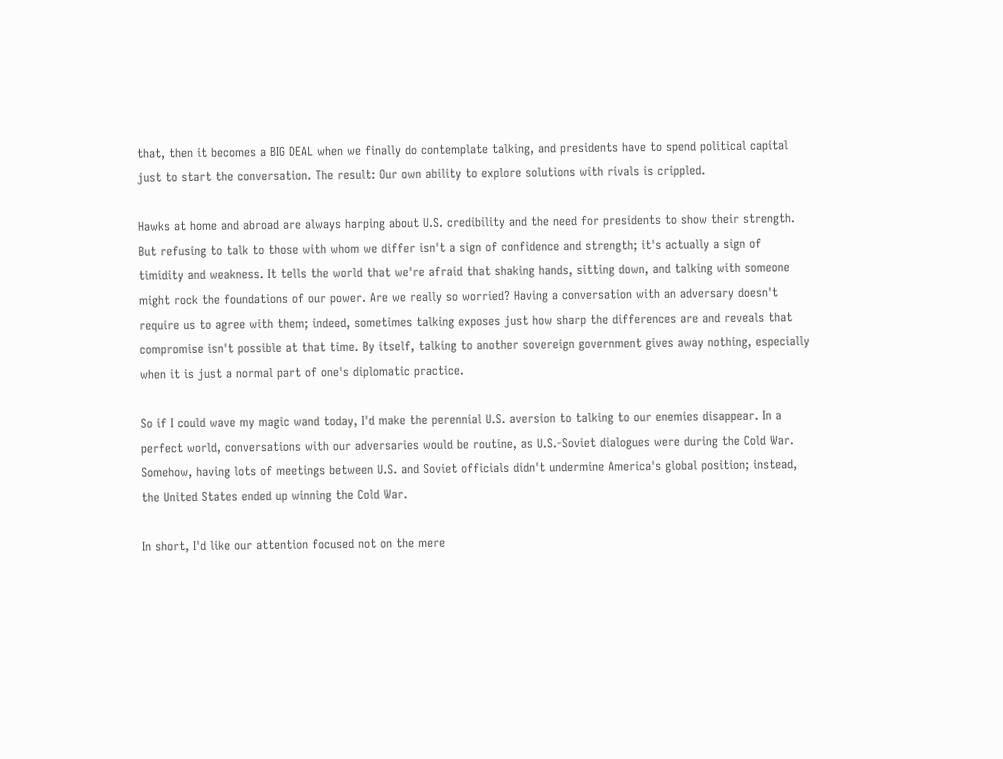that, then it becomes a BIG DEAL when we finally do contemplate talking, and presidents have to spend political capital just to start the conversation. The result: Our own ability to explore solutions with rivals is crippled.

Hawks at home and abroad are always harping about U.S. credibility and the need for presidents to show their strength. But refusing to talk to those with whom we differ isn't a sign of confidence and strength; it's actually a sign of timidity and weakness. It tells the world that we're afraid that shaking hands, sitting down, and talking with someone might rock the foundations of our power. Are we really so worried? Having a conversation with an adversary doesn't require us to agree with them; indeed, sometimes talking exposes just how sharp the differences are and reveals that compromise isn't possible at that time. By itself, talking to another sovereign government gives away nothing, especially when it is just a normal part of one's diplomatic practice.

So if I could wave my magic wand today, I'd make the perennial U.S. aversion to talking to our enemies disappear. In a perfect world, conversations with our adversaries would be routine, as U.S.-Soviet dialogues were during the Cold War. Somehow, having lots of meetings between U.S. and Soviet officials didn't undermine America's global position; instead, the United States ended up winning the Cold War.

In short, I'd like our attention focused not on the mere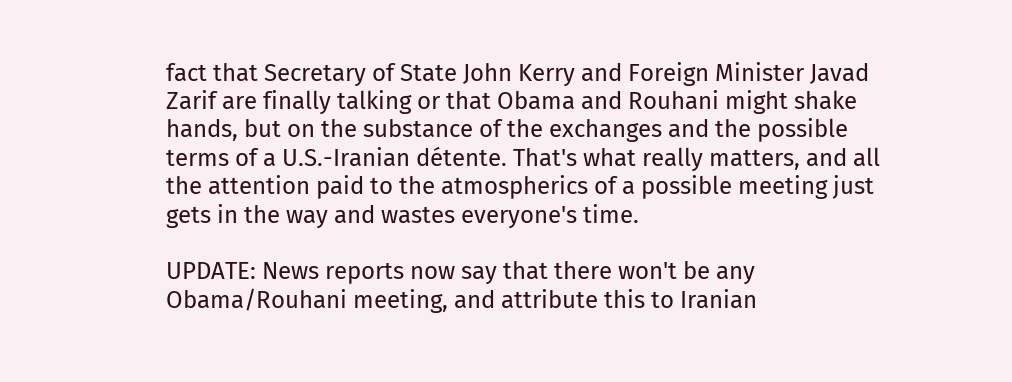fact that Secretary of State John Kerry and Foreign Minister Javad Zarif are finally talking or that Obama and Rouhani might shake hands, but on the substance of the exchanges and the possible terms of a U.S.-Iranian détente. That's what really matters, and all the attention paid to the atmospherics of a possible meeting just gets in the way and wastes everyone's time.

UPDATE: News reports now say that there won't be any Obama/Rouhani meeting, and attribute this to Iranian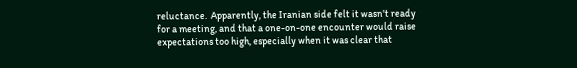reluctance.  Apparently, the Iranian side felt it wasn't ready for a meeting, and that a one-on-one encounter would raise expectations too high, especially when it was clear that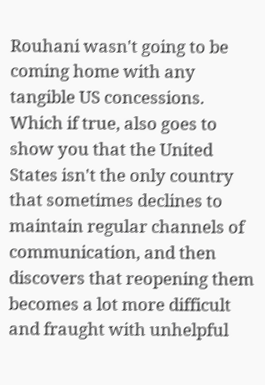Rouhani wasn't going to be coming home with any tangible US concessions.  Which if true, also goes to show you that the United States isn't the only country that sometimes declines to maintain regular channels of communication, and then discovers that reopening them becomes a lot more difficult and fraught with unhelpful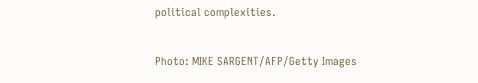political complexities.

Photo: MIKE SARGENT/AFP/Getty Images